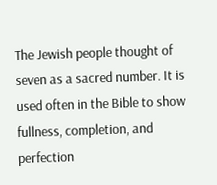The Jewish people thought of seven as a sacred number. It is used often in the Bible to show fullness, completion, and perfection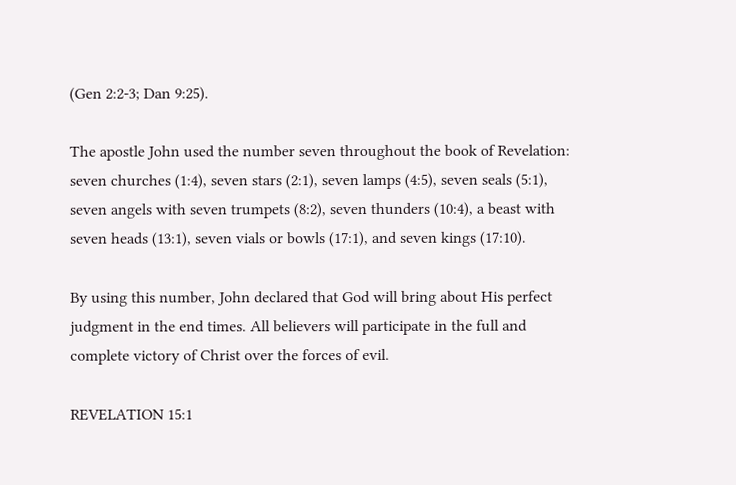(Gen 2:2-3; Dan 9:25).

The apostle John used the number seven throughout the book of Revelation: seven churches (1:4), seven stars (2:1), seven lamps (4:5), seven seals (5:1), seven angels with seven trumpets (8:2), seven thunders (10:4), a beast with seven heads (13:1), seven vials or bowls (17:1), and seven kings (17:10).

By using this number, John declared that God will bring about His perfect judgment in the end times. All believers will participate in the full and complete victory of Christ over the forces of evil.

REVELATION 15:1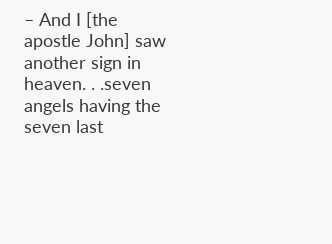– And I [the apostle John] saw another sign in heaven. . .seven angels having the seven last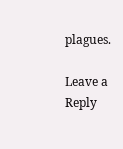plagues.

Leave a Reply